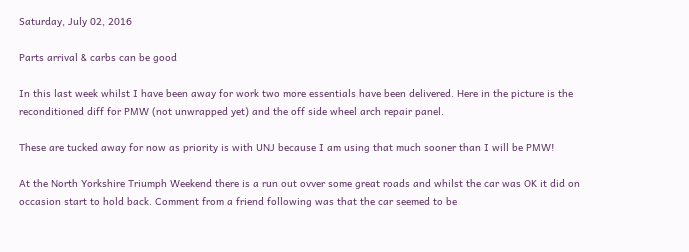Saturday, July 02, 2016

Parts arrival & carbs can be good

In this last week whilst I have been away for work two more essentials have been delivered. Here in the picture is the reconditioned diff for PMW (not unwrapped yet) and the off side wheel arch repair panel.

These are tucked away for now as priority is with UNJ because I am using that much sooner than I will be PMW!

At the North Yorkshire Triumph Weekend there is a run out ovver some great roads and whilst the car was OK it did on occasion start to hold back. Comment from a friend following was that the car seemed to be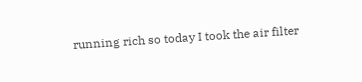running rich so today I took the air filter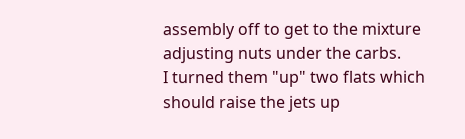assembly off to get to the mixture adjusting nuts under the carbs.
I turned them "up" two flats which should raise the jets up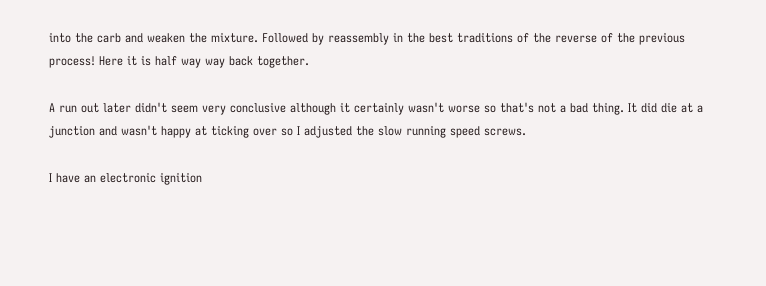into the carb and weaken the mixture. Followed by reassembly in the best traditions of the reverse of the previous process! Here it is half way way back together.

A run out later didn't seem very conclusive although it certainly wasn't worse so that's not a bad thing. It did die at a junction and wasn't happy at ticking over so I adjusted the slow running speed screws.

I have an electronic ignition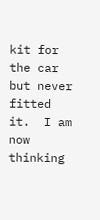kit for the car but never fitted it.  I am now thinking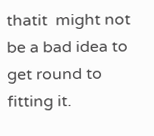thatit  might not be a bad idea to get round to fitting it.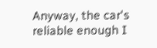Anyway, the car's reliable enough I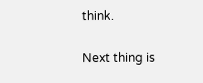think.

Next thing is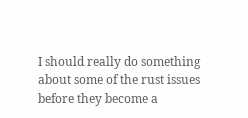I should really do something about some of the rust issues before they become a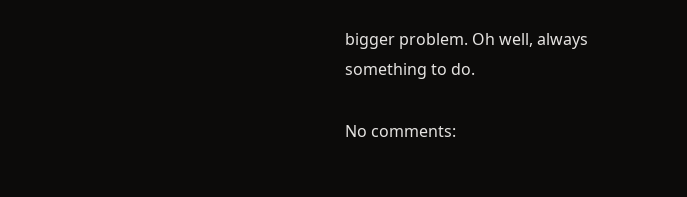bigger problem. Oh well, always something to do.

No comments: